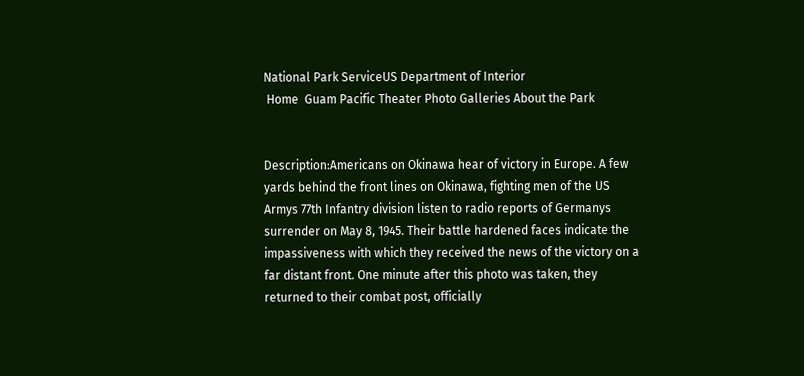National Park ServiceUS Department of Interior
 Home  Guam Pacific Theater Photo Galleries About the Park


Description:Americans on Okinawa hear of victory in Europe. A few yards behind the front lines on Okinawa, fighting men of the US Armys 77th Infantry division listen to radio reports of Germanys surrender on May 8, 1945. Their battle hardened faces indicate the impassiveness with which they received the news of the victory on a far distant front. One minute after this photo was taken, they returned to their combat post, officially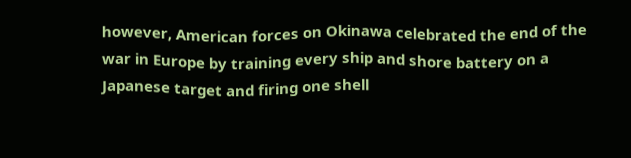however, American forces on Okinawa celebrated the end of the war in Europe by training every ship and shore battery on a Japanese target and firing one shell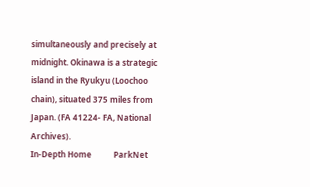simultaneously and precisely at midnight. Okinawa is a strategic island in the Ryukyu (Loochoo chain), situated 375 miles from Japan. (FA 41224- FA, National Archives).
In-Depth Home           ParkNet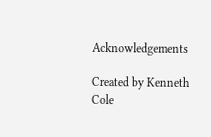Acknowledgements

Created by Kenneth Cole